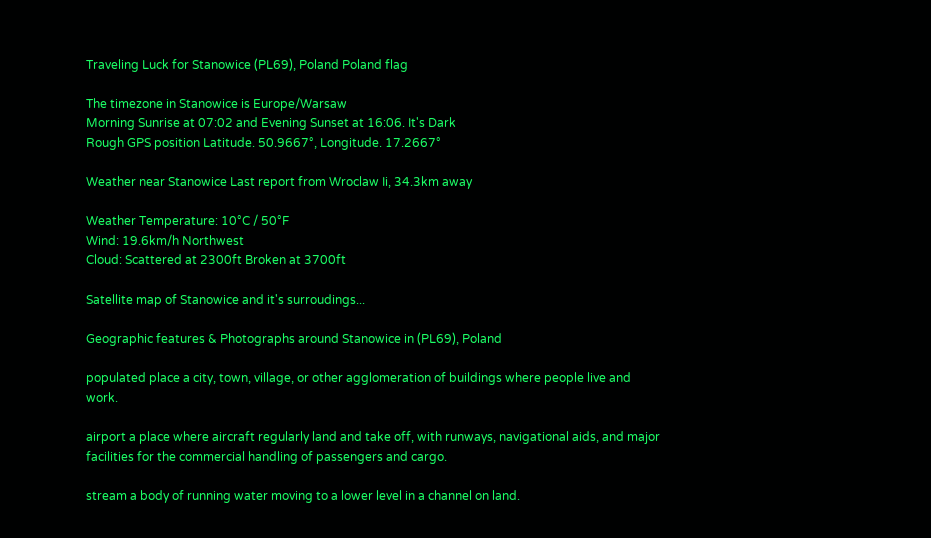Traveling Luck for Stanowice (PL69), Poland Poland flag

The timezone in Stanowice is Europe/Warsaw
Morning Sunrise at 07:02 and Evening Sunset at 16:06. It's Dark
Rough GPS position Latitude. 50.9667°, Longitude. 17.2667°

Weather near Stanowice Last report from Wroclaw Ii, 34.3km away

Weather Temperature: 10°C / 50°F
Wind: 19.6km/h Northwest
Cloud: Scattered at 2300ft Broken at 3700ft

Satellite map of Stanowice and it's surroudings...

Geographic features & Photographs around Stanowice in (PL69), Poland

populated place a city, town, village, or other agglomeration of buildings where people live and work.

airport a place where aircraft regularly land and take off, with runways, navigational aids, and major facilities for the commercial handling of passengers and cargo.

stream a body of running water moving to a lower level in a channel on land.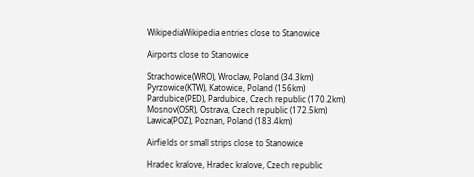WikipediaWikipedia entries close to Stanowice

Airports close to Stanowice

Strachowice(WRO), Wroclaw, Poland (34.3km)
Pyrzowice(KTW), Katowice, Poland (156km)
Pardubice(PED), Pardubice, Czech republic (170.2km)
Mosnov(OSR), Ostrava, Czech republic (172.5km)
Lawica(POZ), Poznan, Poland (183.4km)

Airfields or small strips close to Stanowice

Hradec kralove, Hradec kralove, Czech republic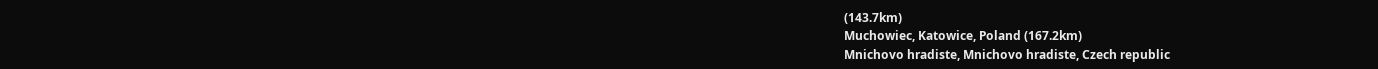(143.7km)
Muchowiec, Katowice, Poland (167.2km)
Mnichovo hradiste, Mnichovo hradiste, Czech republic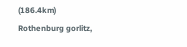(186.4km)
Rothenburg gorlitz,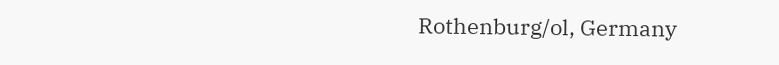Rothenburg/ol, Germany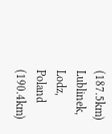(187.5km)
Lublinek, Lodz, Poland (190.4km)